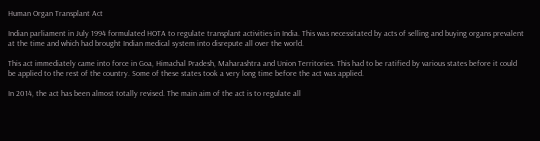Human Organ Transplant Act

Indian parliament in July 1994 formulated HOTA to regulate transplant activities in India. This was necessitated by acts of selling and buying organs prevalent at the time and which had brought Indian medical system into disrepute all over the world.

This act immediately came into force in Goa, Himachal Pradesh, Maharashtra and Union Territories. This had to be ratified by various states before it could be applied to the rest of the country. Some of these states took a very long time before the act was applied.

In 2014, the act has been almost totally revised. The main aim of the act is to regulate all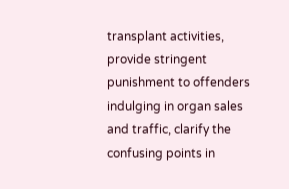transplant activities, provide stringent punishment to offenders indulging in organ sales and traffic, clarify the confusing points in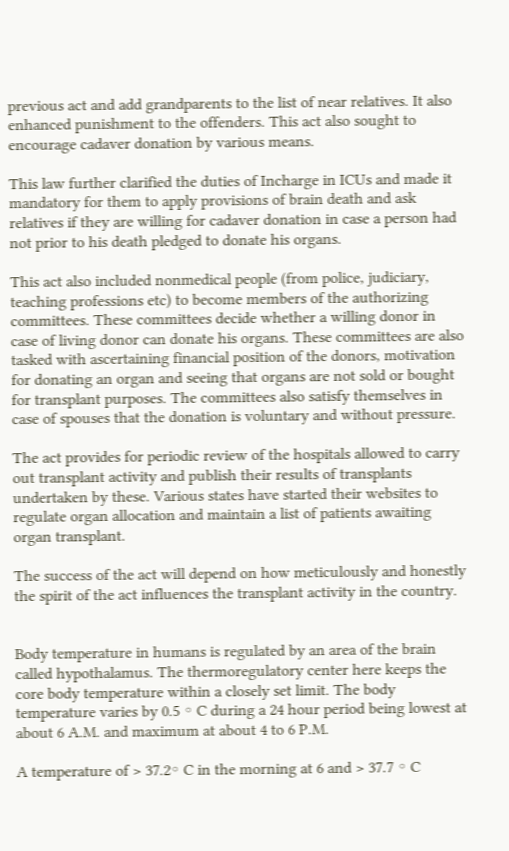previous act and add grandparents to the list of near relatives. It also enhanced punishment to the offenders. This act also sought to encourage cadaver donation by various means.

This law further clarified the duties of Incharge in ICUs and made it mandatory for them to apply provisions of brain death and ask relatives if they are willing for cadaver donation in case a person had not prior to his death pledged to donate his organs.

This act also included nonmedical people (from police, judiciary, teaching professions etc) to become members of the authorizing committees. These committees decide whether a willing donor in case of living donor can donate his organs. These committees are also tasked with ascertaining financial position of the donors, motivation for donating an organ and seeing that organs are not sold or bought for transplant purposes. The committees also satisfy themselves in case of spouses that the donation is voluntary and without pressure.

The act provides for periodic review of the hospitals allowed to carry out transplant activity and publish their results of transplants undertaken by these. Various states have started their websites to regulate organ allocation and maintain a list of patients awaiting organ transplant.

The success of the act will depend on how meticulously and honestly the spirit of the act influences the transplant activity in the country.


Body temperature in humans is regulated by an area of the brain called hypothalamus. The thermoregulatory center here keeps the core body temperature within a closely set limit. The body temperature varies by 0.5 ◦ C during a 24 hour period being lowest at about 6 A.M. and maximum at about 4 to 6 P.M.

A temperature of > 37.2◦ C in the morning at 6 and > 37.7 ◦ C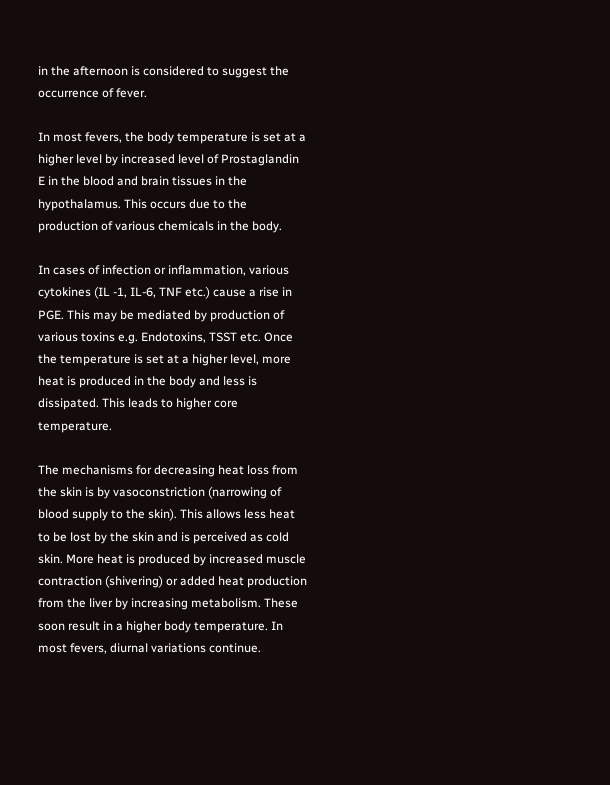in the afternoon is considered to suggest the occurrence of fever.

In most fevers, the body temperature is set at a higher level by increased level of Prostaglandin E in the blood and brain tissues in the hypothalamus. This occurs due to the production of various chemicals in the body.

In cases of infection or inflammation, various cytokines (IL -1, IL-6, TNF etc.) cause a rise in PGE. This may be mediated by production of various toxins e.g. Endotoxins, TSST etc. Once the temperature is set at a higher level, more heat is produced in the body and less is dissipated. This leads to higher core temperature.

The mechanisms for decreasing heat loss from the skin is by vasoconstriction (narrowing of blood supply to the skin). This allows less heat to be lost by the skin and is perceived as cold skin. More heat is produced by increased muscle contraction (shivering) or added heat production from the liver by increasing metabolism. These soon result in a higher body temperature. In most fevers, diurnal variations continue.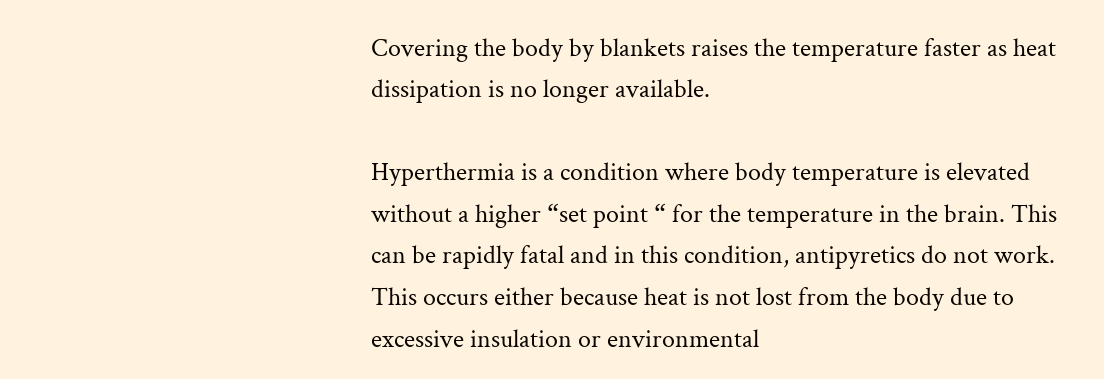Covering the body by blankets raises the temperature faster as heat dissipation is no longer available.

Hyperthermia is a condition where body temperature is elevated without a higher “set point “ for the temperature in the brain. This can be rapidly fatal and in this condition, antipyretics do not work. This occurs either because heat is not lost from the body due to excessive insulation or environmental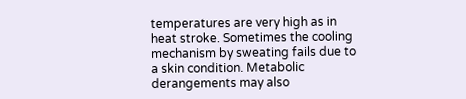temperatures are very high as in heat stroke. Sometimes the cooling mechanism by sweating fails due to a skin condition. Metabolic derangements may also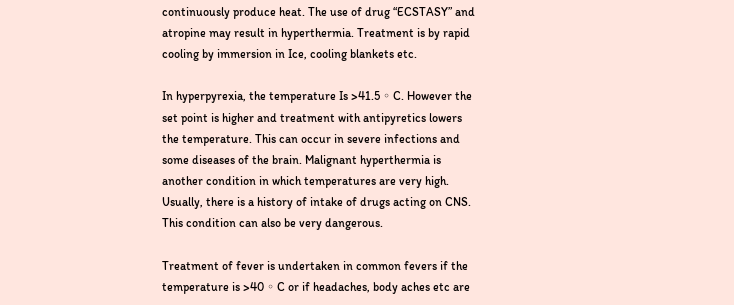continuously produce heat. The use of drug “ECSTASY” and atropine may result in hyperthermia. Treatment is by rapid cooling by immersion in Ice, cooling blankets etc.

In hyperpyrexia, the temperature Is >41.5 ◦ C. However the set point is higher and treatment with antipyretics lowers the temperature. This can occur in severe infections and some diseases of the brain. Malignant hyperthermia is another condition in which temperatures are very high. Usually, there is a history of intake of drugs acting on CNS. This condition can also be very dangerous.

Treatment of fever is undertaken in common fevers if the temperature is >40 ◦ C or if headaches, body aches etc are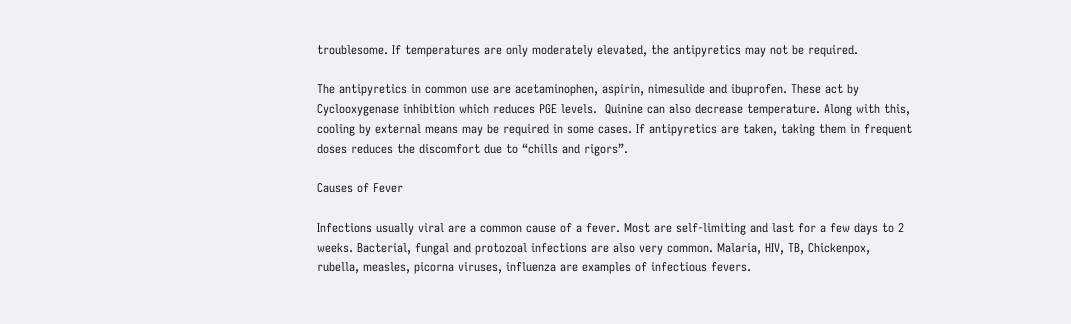troublesome. If temperatures are only moderately elevated, the antipyretics may not be required.

The antipyretics in common use are acetaminophen, aspirin, nimesulide and ibuprofen. These act by Cyclooxygenase inhibition which reduces PGE levels.  Quinine can also decrease temperature. Along with this, cooling by external means may be required in some cases. If antipyretics are taken, taking them in frequent doses reduces the discomfort due to “chills and rigors”.

Causes of Fever

Infections usually viral are a common cause of a fever. Most are self-limiting and last for a few days to 2 weeks. Bacterial, fungal and protozoal infections are also very common. Malaria, HIV, TB, Chickenpox, rubella, measles, picorna viruses, influenza are examples of infectious fevers.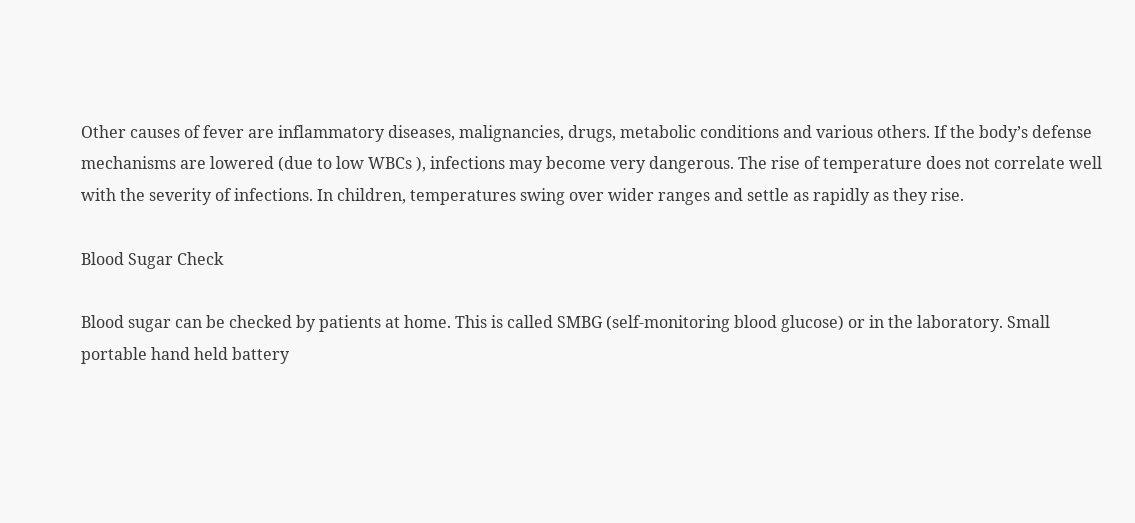Other causes of fever are inflammatory diseases, malignancies, drugs, metabolic conditions and various others. If the body’s defense mechanisms are lowered (due to low WBCs ), infections may become very dangerous. The rise of temperature does not correlate well with the severity of infections. In children, temperatures swing over wider ranges and settle as rapidly as they rise.

Blood Sugar Check

Blood sugar can be checked by patients at home. This is called SMBG (self-monitoring blood glucose) or in the laboratory. Small portable hand held battery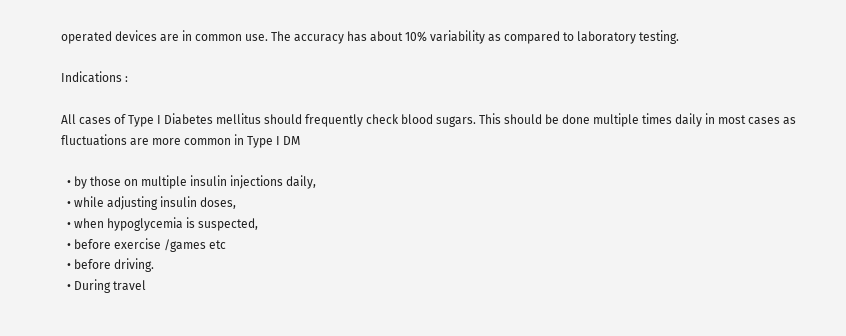operated devices are in common use. The accuracy has about 10% variability as compared to laboratory testing.

Indications :

All cases of Type I Diabetes mellitus should frequently check blood sugars. This should be done multiple times daily in most cases as fluctuations are more common in Type I DM

  • by those on multiple insulin injections daily,
  • while adjusting insulin doses,
  • when hypoglycemia is suspected,
  • before exercise /games etc
  • before driving.
  • During travel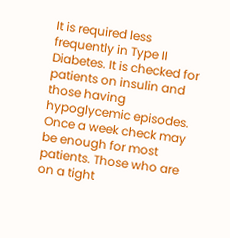It is required less frequently in Type II Diabetes. It is checked for patients on insulin and those having hypoglycemic episodes. Once a week check may be enough for most patients. Those who are on a tight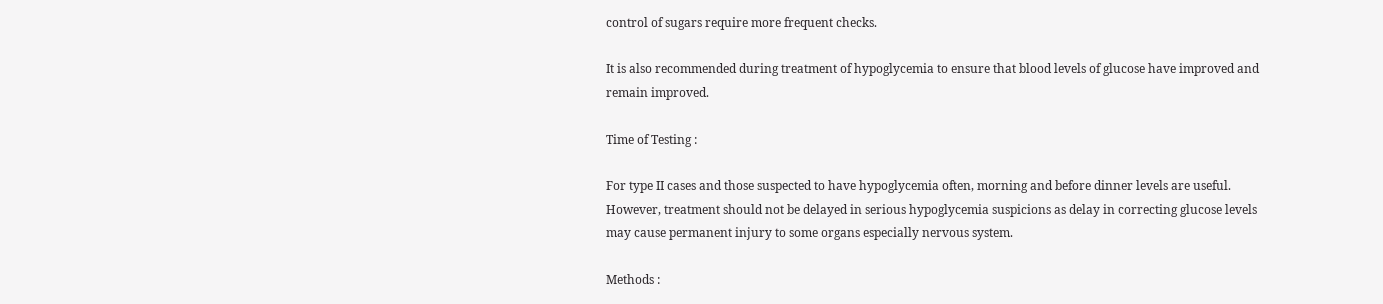control of sugars require more frequent checks.

It is also recommended during treatment of hypoglycemia to ensure that blood levels of glucose have improved and remain improved.

Time of Testing :

For type II cases and those suspected to have hypoglycemia often, morning and before dinner levels are useful. However, treatment should not be delayed in serious hypoglycemia suspicions as delay in correcting glucose levels may cause permanent injury to some organs especially nervous system.

Methods :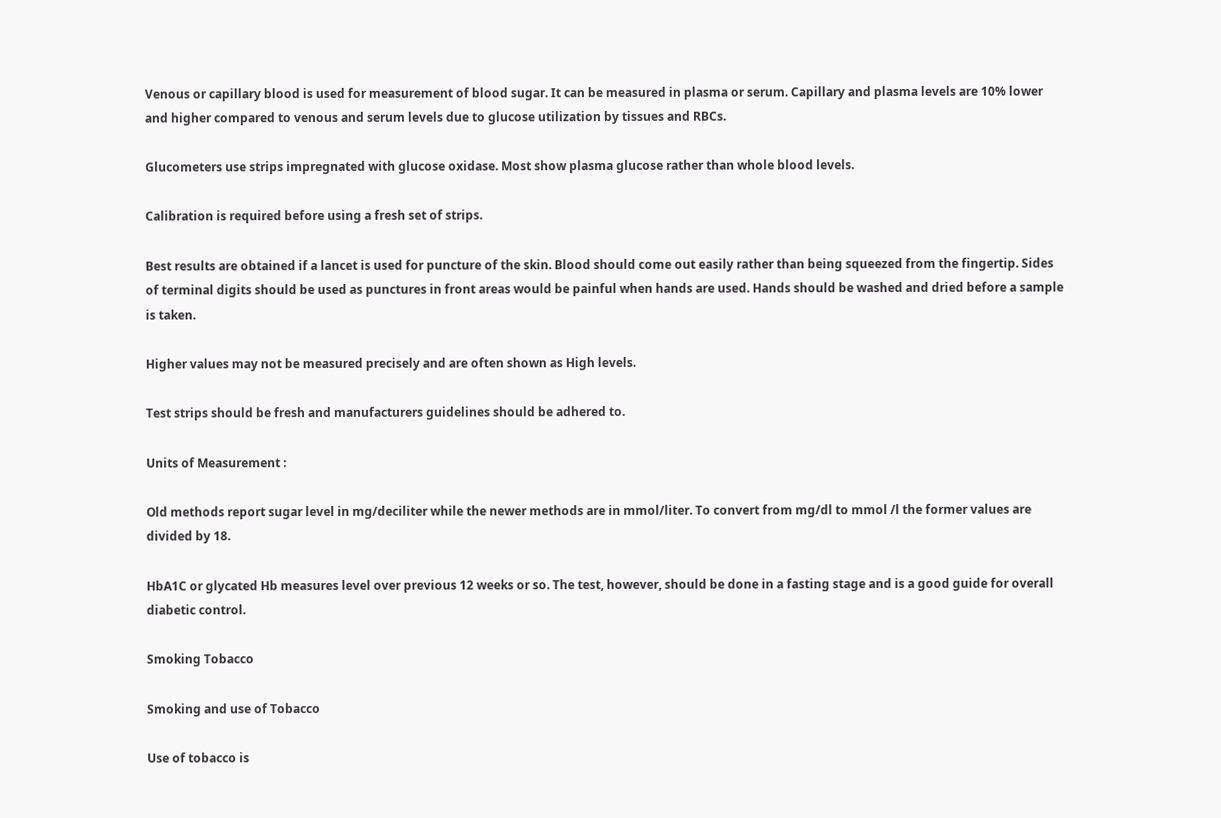Venous or capillary blood is used for measurement of blood sugar. It can be measured in plasma or serum. Capillary and plasma levels are 10% lower and higher compared to venous and serum levels due to glucose utilization by tissues and RBCs.

Glucometers use strips impregnated with glucose oxidase. Most show plasma glucose rather than whole blood levels.

Calibration is required before using a fresh set of strips.

Best results are obtained if a lancet is used for puncture of the skin. Blood should come out easily rather than being squeezed from the fingertip. Sides of terminal digits should be used as punctures in front areas would be painful when hands are used. Hands should be washed and dried before a sample is taken.

Higher values may not be measured precisely and are often shown as High levels.

Test strips should be fresh and manufacturers guidelines should be adhered to.

Units of Measurement :

Old methods report sugar level in mg/deciliter while the newer methods are in mmol/liter. To convert from mg/dl to mmol /l the former values are divided by 18.

HbA1C or glycated Hb measures level over previous 12 weeks or so. The test, however, should be done in a fasting stage and is a good guide for overall diabetic control.

Smoking Tobacco

Smoking and use of Tobacco

Use of tobacco is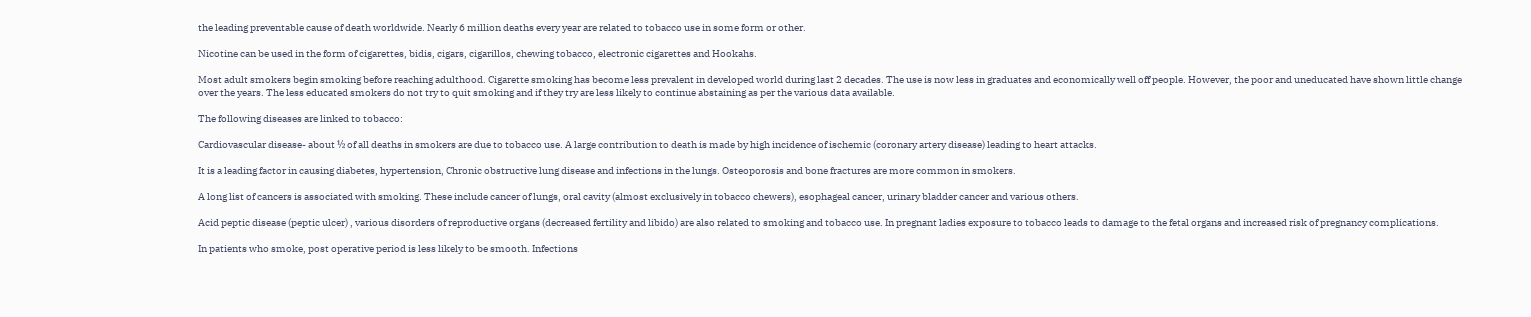the leading preventable cause of death worldwide. Nearly 6 million deaths every year are related to tobacco use in some form or other.

Nicotine can be used in the form of cigarettes, bidis, cigars, cigarillos, chewing tobacco, electronic cigarettes and Hookahs.

Most adult smokers begin smoking before reaching adulthood. Cigarette smoking has become less prevalent in developed world during last 2 decades. The use is now less in graduates and economically well off people. However, the poor and uneducated have shown little change over the years. The less educated smokers do not try to quit smoking and if they try are less likely to continue abstaining as per the various data available.

The following diseases are linked to tobacco:

Cardiovascular disease- about ½ of all deaths in smokers are due to tobacco use. A large contribution to death is made by high incidence of ischemic (coronary artery disease) leading to heart attacks.

It is a leading factor in causing diabetes, hypertension, Chronic obstructive lung disease and infections in the lungs. Osteoporosis and bone fractures are more common in smokers.

A long list of cancers is associated with smoking. These include cancer of lungs, oral cavity (almost exclusively in tobacco chewers), esophageal cancer, urinary bladder cancer and various others.

Acid peptic disease (peptic ulcer) , various disorders of reproductive organs (decreased fertility and libido) are also related to smoking and tobacco use. In pregnant ladies exposure to tobacco leads to damage to the fetal organs and increased risk of pregnancy complications.

In patients who smoke, post operative period is less likely to be smooth. Infections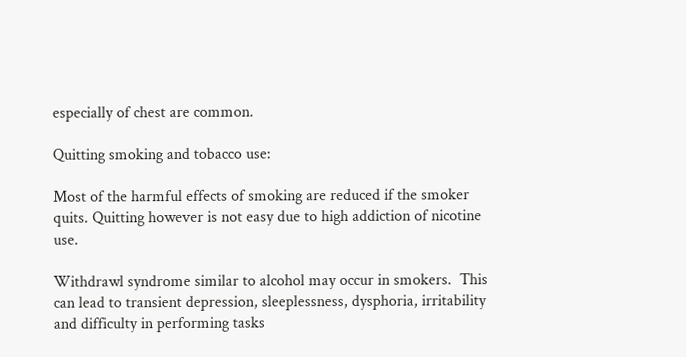especially of chest are common.

Quitting smoking and tobacco use:

Most of the harmful effects of smoking are reduced if the smoker quits. Quitting however is not easy due to high addiction of nicotine use.

Withdrawl syndrome similar to alcohol may occur in smokers.  This can lead to transient depression, sleeplessness, dysphoria, irritability and difficulty in performing tasks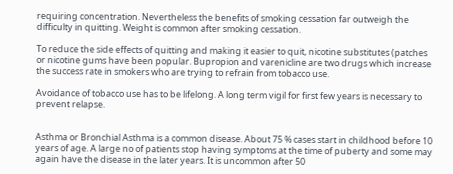requiring concentration. Nevertheless the benefits of smoking cessation far outweigh the difficulty in quitting. Weight is common after smoking cessation.

To reduce the side effects of quitting and making it easier to quit, nicotine substitutes (patches or nicotine gums have been popular. Bupropion and varenicline are two drugs which increase the success rate in smokers who are trying to refrain from tobacco use.

Avoidance of tobacco use has to be lifelong. A long term vigil for first few years is necessary to prevent relapse.


Asthma or Bronchial Asthma is a common disease. About 75 % cases start in childhood before 10 years of age. A large no of patients stop having symptoms at the time of puberty and some may again have the disease in the later years. It is uncommon after 50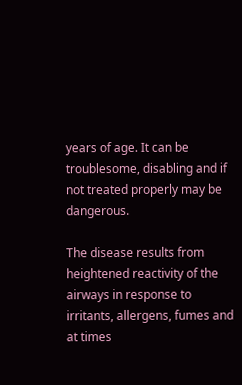years of age. It can be troublesome, disabling and if not treated properly may be dangerous.

The disease results from heightened reactivity of the airways in response to irritants, allergens, fumes and at times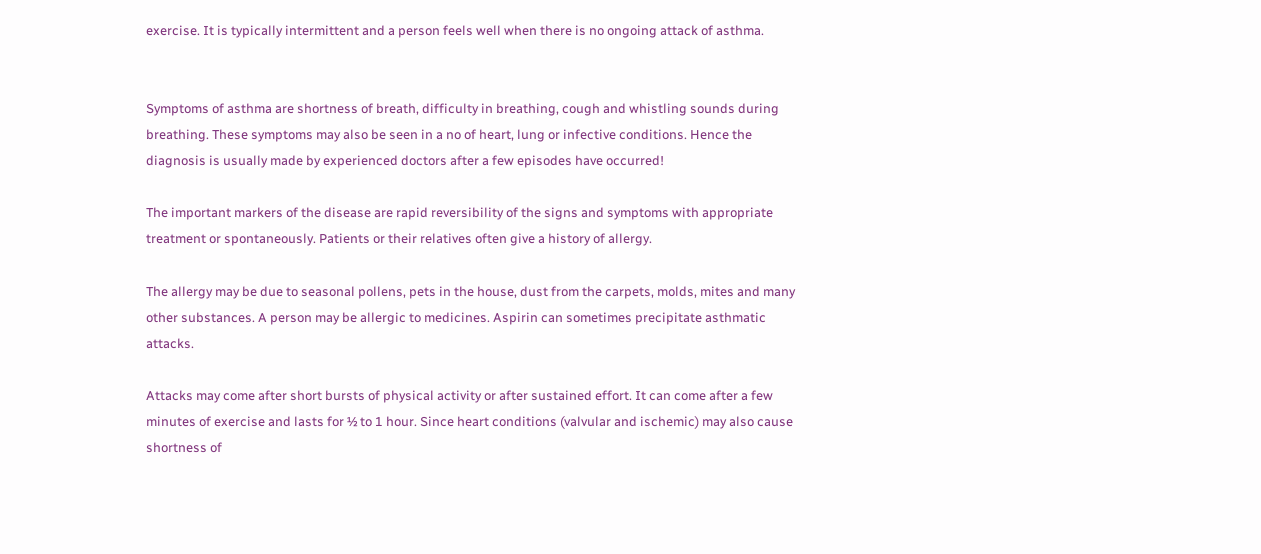exercise. It is typically intermittent and a person feels well when there is no ongoing attack of asthma.


Symptoms of asthma are shortness of breath, difficulty in breathing, cough and whistling sounds during breathing. These symptoms may also be seen in a no of heart, lung or infective conditions. Hence the diagnosis is usually made by experienced doctors after a few episodes have occurred!

The important markers of the disease are rapid reversibility of the signs and symptoms with appropriate treatment or spontaneously. Patients or their relatives often give a history of allergy.

The allergy may be due to seasonal pollens, pets in the house, dust from the carpets, molds, mites and many other substances. A person may be allergic to medicines. Aspirin can sometimes precipitate asthmatic attacks.

Attacks may come after short bursts of physical activity or after sustained effort. It can come after a few minutes of exercise and lasts for ½ to 1 hour. Since heart conditions (valvular and ischemic) may also cause shortness of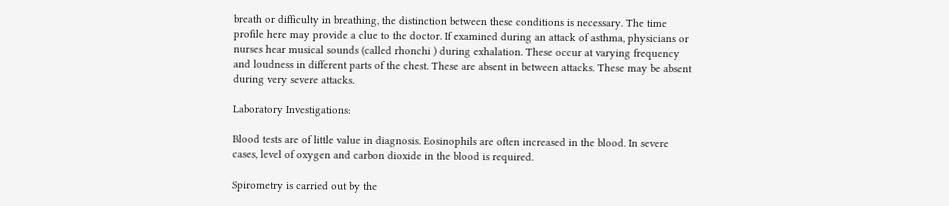breath or difficulty in breathing, the distinction between these conditions is necessary. The time profile here may provide a clue to the doctor. If examined during an attack of asthma, physicians or nurses hear musical sounds (called rhonchi ) during exhalation. These occur at varying frequency and loudness in different parts of the chest. These are absent in between attacks. These may be absent during very severe attacks.

Laboratory Investigations:

Blood tests are of little value in diagnosis. Eosinophils are often increased in the blood. In severe cases, level of oxygen and carbon dioxide in the blood is required.

Spirometry is carried out by the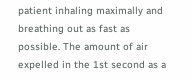patient inhaling maximally and breathing out as fast as possible. The amount of air expelled in the 1st second as a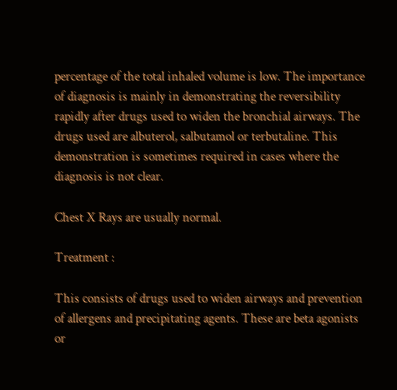percentage of the total inhaled volume is low. The importance of diagnosis is mainly in demonstrating the reversibility rapidly after drugs used to widen the bronchial airways. The drugs used are albuterol, salbutamol or terbutaline. This demonstration is sometimes required in cases where the diagnosis is not clear.

Chest X Rays are usually normal.

Treatment :

This consists of drugs used to widen airways and prevention of allergens and precipitating agents. These are beta agonists or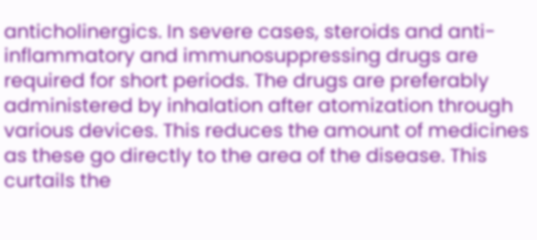anticholinergics. In severe cases, steroids and anti-inflammatory and immunosuppressing drugs are required for short periods. The drugs are preferably administered by inhalation after atomization through various devices. This reduces the amount of medicines as these go directly to the area of the disease. This curtails the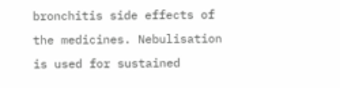bronchitis side effects of the medicines. Nebulisation is used for sustained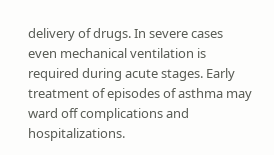delivery of drugs. In severe cases even mechanical ventilation is required during acute stages. Early treatment of episodes of asthma may ward off complications and hospitalizations.